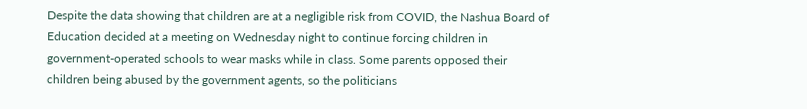Despite the data showing that children are at a negligible risk from COVID, the Nashua Board of Education decided at a meeting on Wednesday night to continue forcing children in government-operated schools to wear masks while in class. Some parents opposed their children being abused by the government agents, so the politicians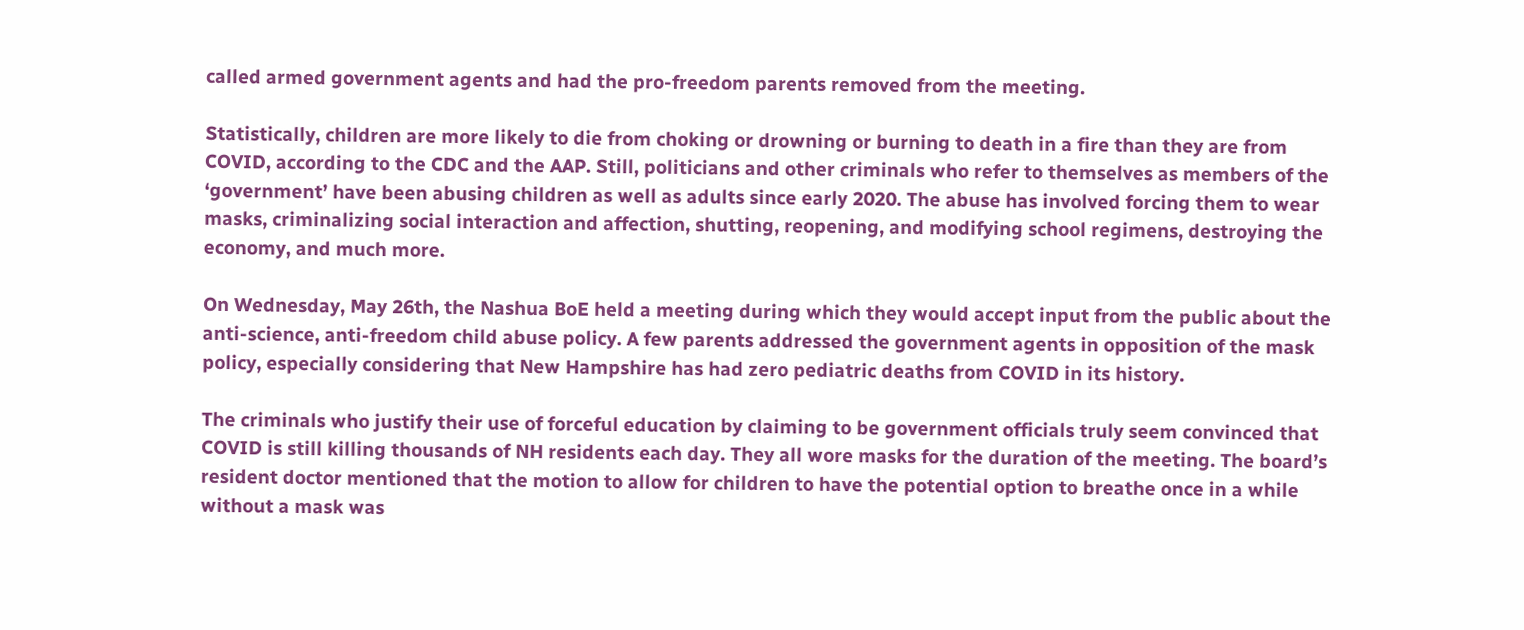called armed government agents and had the pro-freedom parents removed from the meeting.

Statistically, children are more likely to die from choking or drowning or burning to death in a fire than they are from COVID, according to the CDC and the AAP. Still, politicians and other criminals who refer to themselves as members of the ‘government’ have been abusing children as well as adults since early 2020. The abuse has involved forcing them to wear masks, criminalizing social interaction and affection, shutting, reopening, and modifying school regimens, destroying the economy, and much more.

On Wednesday, May 26th, the Nashua BoE held a meeting during which they would accept input from the public about the anti-science, anti-freedom child abuse policy. A few parents addressed the government agents in opposition of the mask policy, especially considering that New Hampshire has had zero pediatric deaths from COVID in its history.

The criminals who justify their use of forceful education by claiming to be government officials truly seem convinced that COVID is still killing thousands of NH residents each day. They all wore masks for the duration of the meeting. The board’s resident doctor mentioned that the motion to allow for children to have the potential option to breathe once in a while without a mask was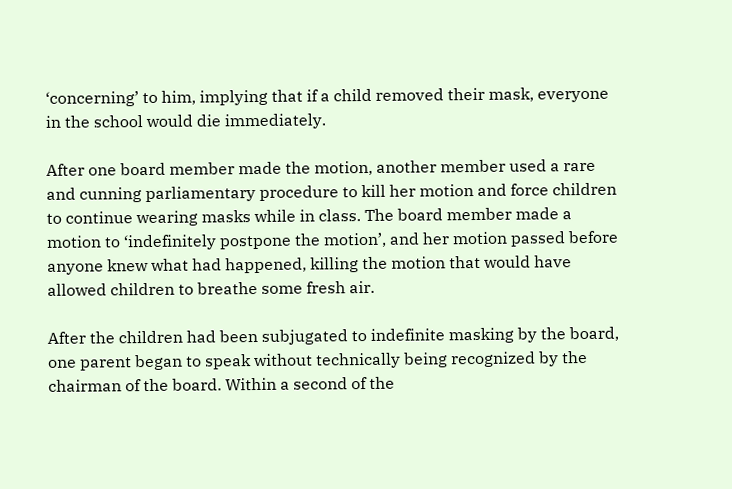‘concerning’ to him, implying that if a child removed their mask, everyone in the school would die immediately.

After one board member made the motion, another member used a rare and cunning parliamentary procedure to kill her motion and force children to continue wearing masks while in class. The board member made a motion to ‘indefinitely postpone the motion’, and her motion passed before anyone knew what had happened, killing the motion that would have allowed children to breathe some fresh air.

After the children had been subjugated to indefinite masking by the board, one parent began to speak without technically being recognized by the chairman of the board. Within a second of the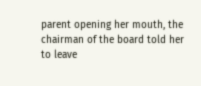parent opening her mouth, the chairman of the board told her to leave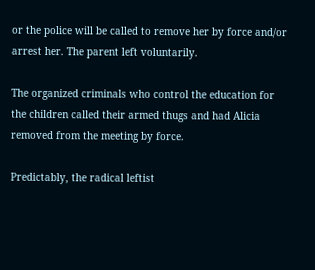or the police will be called to remove her by force and/or arrest her. The parent left voluntarily.

The organized criminals who control the education for the children called their armed thugs and had Alicia removed from the meeting by force.

Predictably, the radical leftist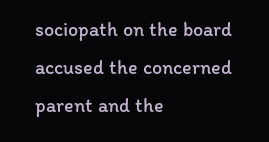sociopath on the board accused the concerned parent and the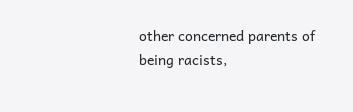other concerned parents of being racists,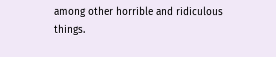among other horrible and ridiculous things.